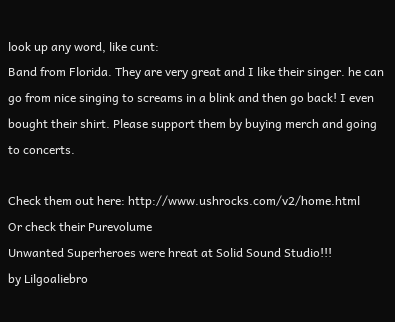look up any word, like cunt:
Band from Florida. They are very great and I like their singer. he can go from nice singing to screams in a blink and then go back! I even bought their shirt. Please support them by buying merch and going to concerts.

Check them out here: http://www.ushrocks.com/v2/home.html
Or check their Purevolume
Unwanted Superheroes were hreat at Solid Sound Studio!!!
by Lilgoaliebro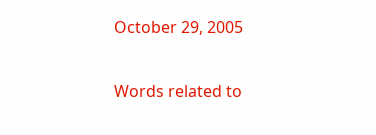October 29, 2005

Words related to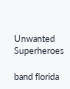Unwanted Superheroes

band florida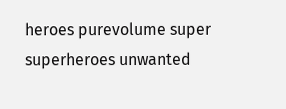heroes purevolume super superheroes unwanted